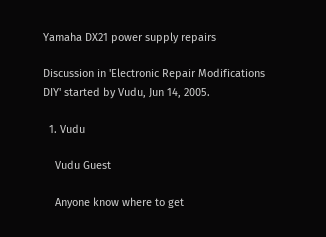Yamaha DX21 power supply repairs

Discussion in 'Electronic Repair Modifications DIY' started by Vudu, Jun 14, 2005.

  1. Vudu

    Vudu Guest

    Anyone know where to get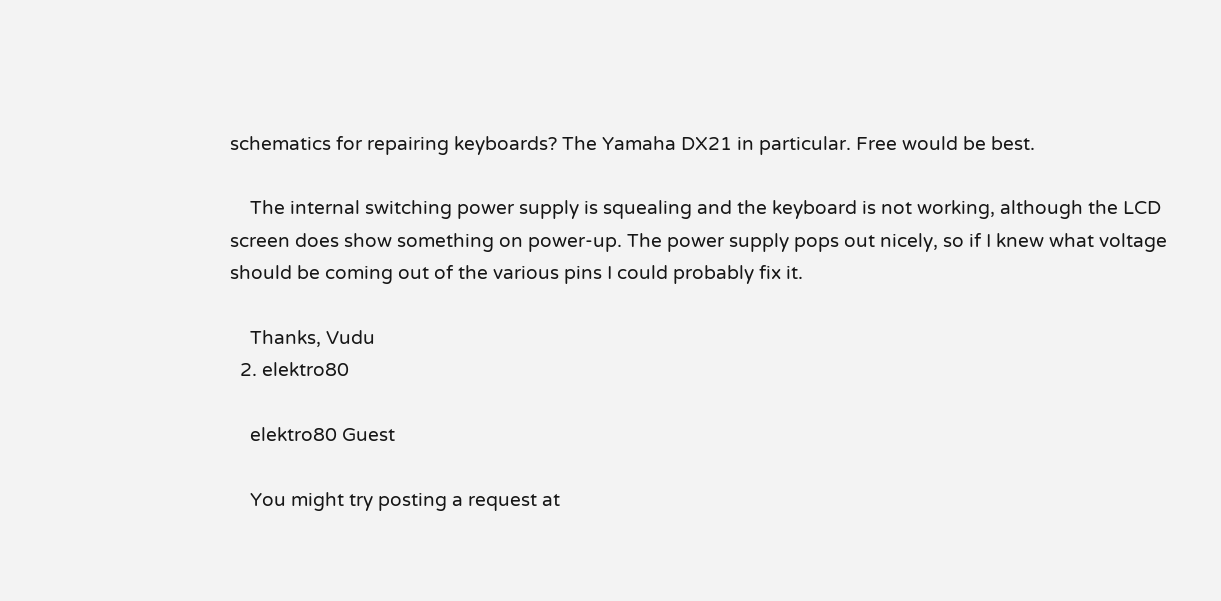schematics for repairing keyboards? The Yamaha DX21 in particular. Free would be best.

    The internal switching power supply is squealing and the keyboard is not working, although the LCD screen does show something on power-up. The power supply pops out nicely, so if I knew what voltage should be coming out of the various pins I could probably fix it.

    Thanks, Vudu
  2. elektro80

    elektro80 Guest

    You might try posting a request at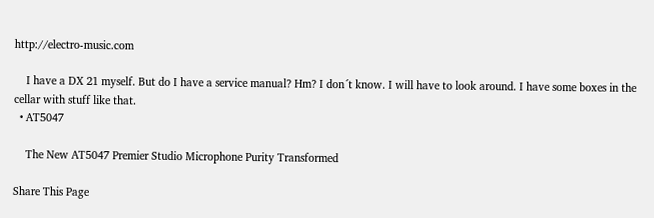http://electro-music.com

    I have a DX 21 myself. But do I have a service manual? Hm? I don´t know. I will have to look around. I have some boxes in the cellar with stuff like that.
  • AT5047

    The New AT5047 Premier Studio Microphone Purity Transformed

Share This Page